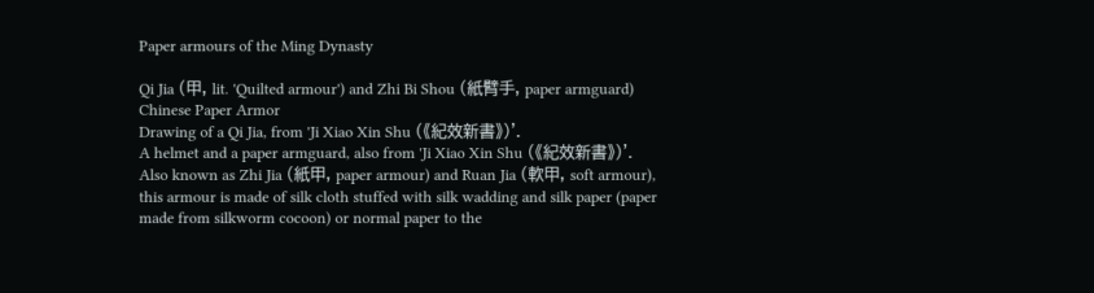Paper armours of the Ming Dynasty

Qi Jia (甲, lit. 'Quilted armour') and Zhi Bi Shou (紙臂手, paper armguard)
Chinese Paper Armor
Drawing of a Qi Jia, from 'Ji Xiao Xin Shu (《紀效新書》)'.
A helmet and a paper armguard, also from 'Ji Xiao Xin Shu (《紀效新書》)'.
Also known as Zhi Jia (紙甲, paper armour) and Ruan Jia (軟甲, soft armour), this armour is made of silk cloth stuffed with silk wadding and silk paper (paper made from silkworm cocoon) or normal paper to the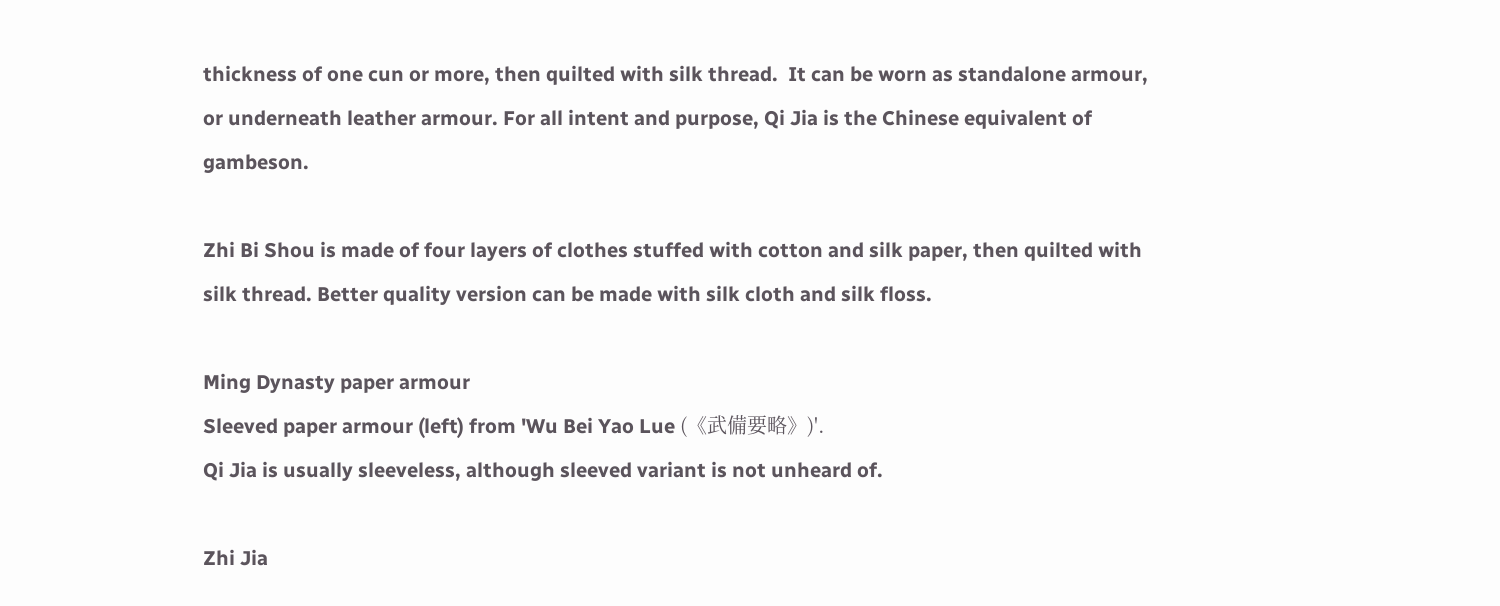thickness of one cun or more, then quilted with silk thread.  It can be worn as standalone armour, or underneath leather armour. For all intent and purpose, Qi Jia is the Chinese equivalent of gambeson.

Zhi Bi Shou is made of four layers of clothes stuffed with cotton and silk paper, then quilted with silk thread. Better quality version can be made with silk cloth and silk floss.

Ming Dynasty paper armour
Sleeved paper armour (left) from 'Wu Bei Yao Lue (《武備要略》)'.
Qi Jia is usually sleeveless, although sleeved variant is not unheard of.

Zhi Jia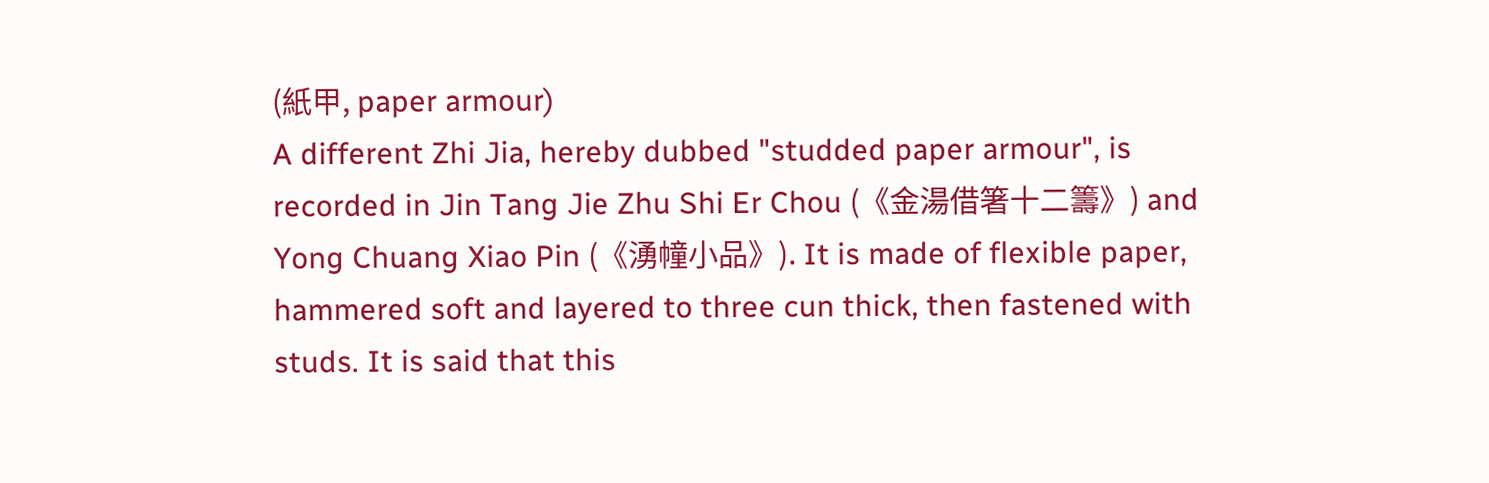(紙甲, paper armour)
A different Zhi Jia, hereby dubbed "studded paper armour", is recorded in Jin Tang Jie Zhu Shi Er Chou (《金湯借箸十二籌》) and Yong Chuang Xiao Pin (《湧幢小品》). It is made of flexible paper, hammered soft and layered to three cun thick, then fastened with studs. It is said that this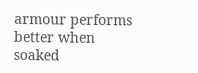armour performs better when soaked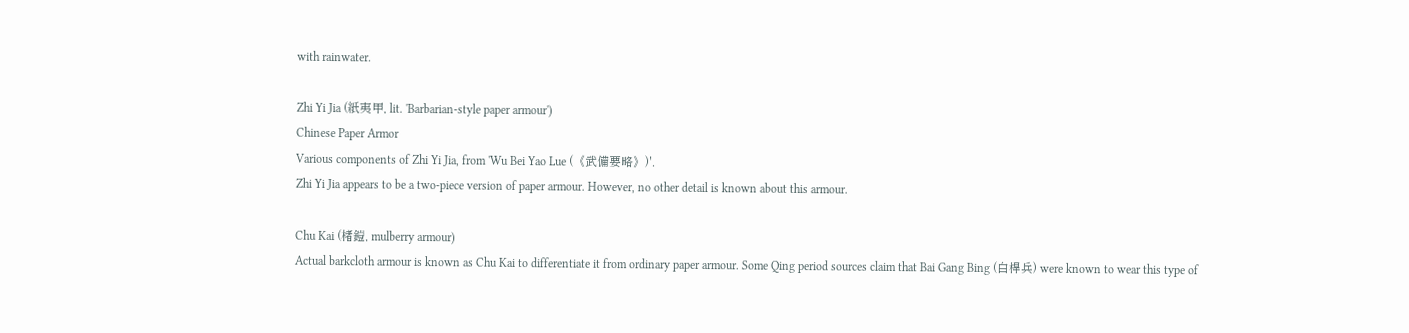with rainwater.

Zhi Yi Jia (紙夷甲, lit. 'Barbarian-style paper armour')
Chinese Paper Armor
Various components of Zhi Yi Jia, from 'Wu Bei Yao Lue (《武備要略》)'.
Zhi Yi Jia appears to be a two-piece version of paper armour. However, no other detail is known about this armour.

Chu Kai (楮鎧, mulberry armour)
Actual barkcloth armour is known as Chu Kai to differentiate it from ordinary paper armour. Some Qing period sources claim that Bai Gang Bing (白桿兵) were known to wear this type of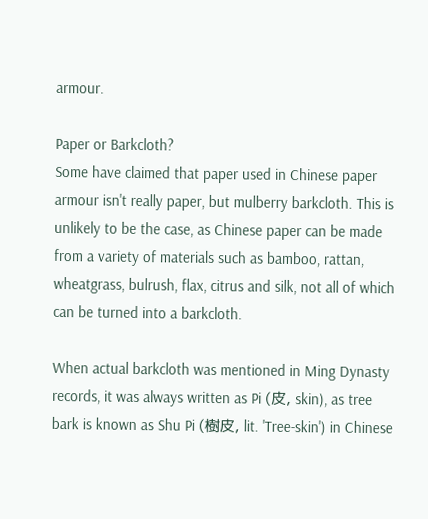armour.

Paper or Barkcloth?
Some have claimed that paper used in Chinese paper armour isn't really paper, but mulberry barkcloth. This is unlikely to be the case, as Chinese paper can be made from a variety of materials such as bamboo, rattan, wheatgrass, bulrush, flax, citrus and silk, not all of which can be turned into a barkcloth.

When actual barkcloth was mentioned in Ming Dynasty records, it was always written as Pi (皮, skin), as tree bark is known as Shu Pi (樹皮, lit. 'Tree-skin') in Chinese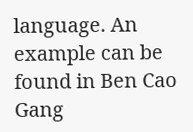language. An example can be found in Ben Cao Gang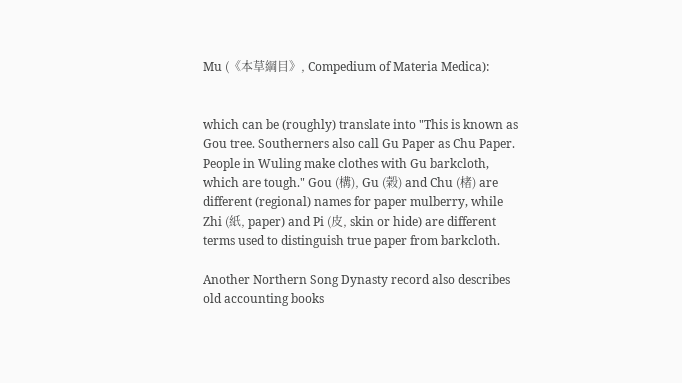Mu (《本草綱目》, Compedium of Materia Medica):


which can be (roughly) translate into "This is known as Gou tree. Southerners also call Gu Paper as Chu Paper. People in Wuling make clothes with Gu barkcloth, which are tough." Gou (構), Gu (榖) and Chu (楮) are different (regional) names for paper mulberry, while Zhi (紙, paper) and Pi (皮, skin or hide) are different terms used to distinguish true paper from barkcloth.

Another Northern Song Dynasty record also describes old accounting books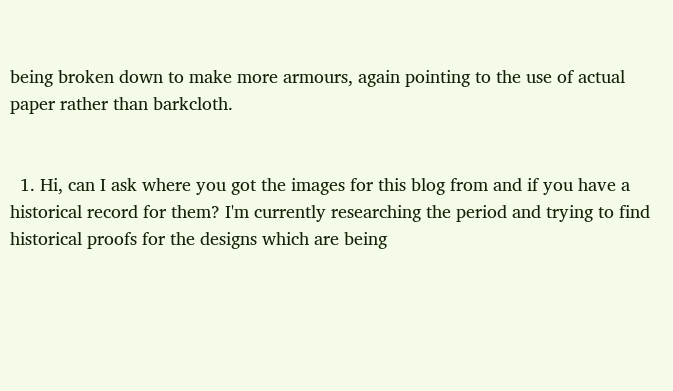being broken down to make more armours, again pointing to the use of actual paper rather than barkcloth.


  1. Hi, can I ask where you got the images for this blog from and if you have a historical record for them? I'm currently researching the period and trying to find historical proofs for the designs which are being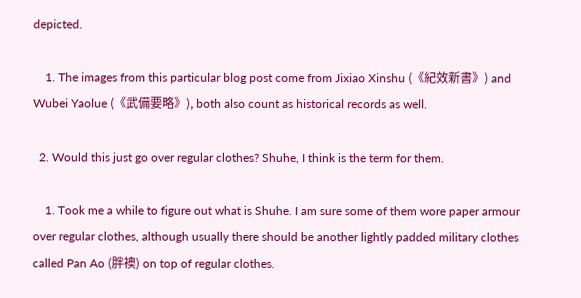depicted.

    1. The images from this particular blog post come from Jixiao Xinshu (《紀效新書》) and Wubei Yaolue (《武備要略》), both also count as historical records as well.

  2. Would this just go over regular clothes? Shuhe, I think is the term for them.

    1. Took me a while to figure out what is Shuhe. I am sure some of them wore paper armour over regular clothes, although usually there should be another lightly padded military clothes called Pan Ao (胖襖) on top of regular clothes.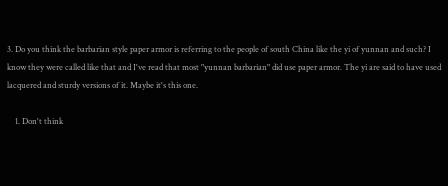3. Do you think the barbarian style paper armor is referring to the people of south China like the yi of yunnan and such? I know they were called like that and I've read that most "yunnan barbarian" did use paper armor. The yi are said to have used lacquered and sturdy versions of it. Maybe it's this one.

    1. Don't think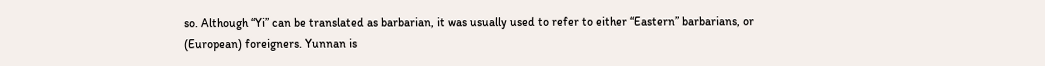so. Although “Yi” can be translated as barbarian, it was usually used to refer to either “Eastern” barbarians, or (European) foreigners. Yunnan is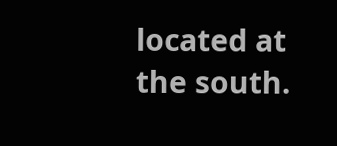located at the south.